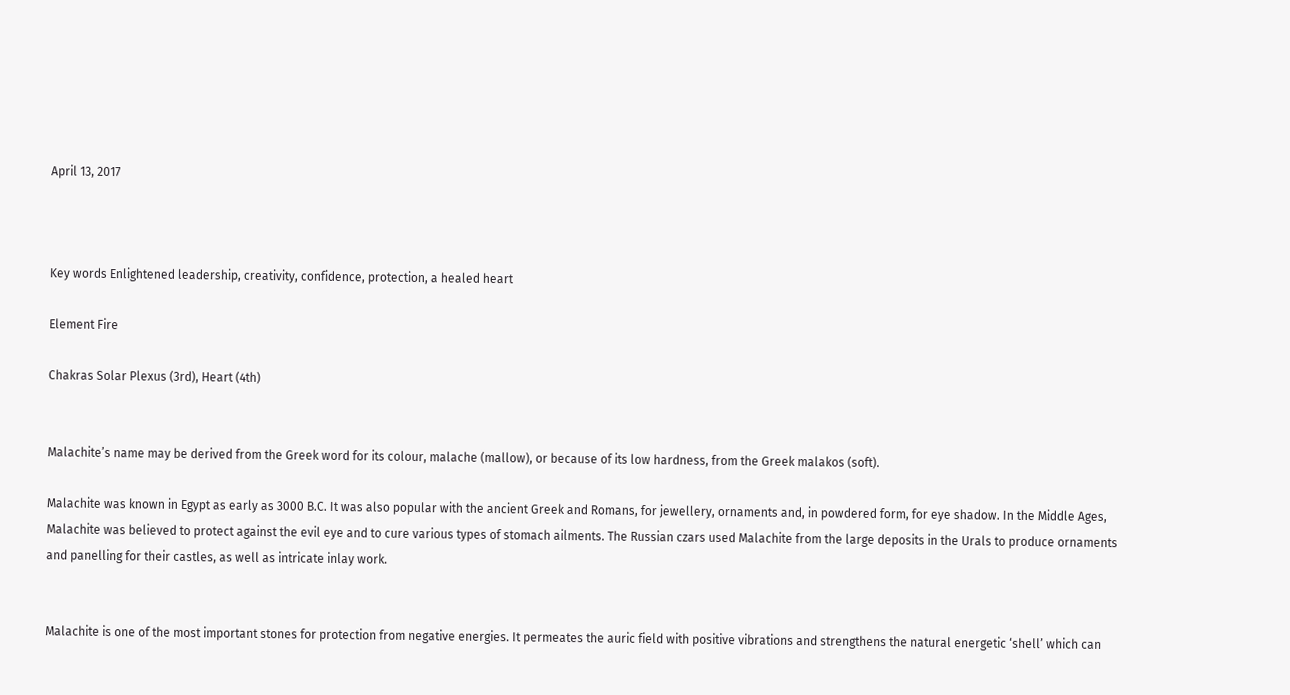April 13, 2017



Key words Enlightened leadership, creativity, confidence, protection, a healed heart

Element Fire

Chakras Solar Plexus (3rd), Heart (4th)


Malachite’s name may be derived from the Greek word for its colour, malache (mallow), or because of its low hardness, from the Greek malakos (soft).

Malachite was known in Egypt as early as 3000 B.C. It was also popular with the ancient Greek and Romans, for jewellery, ornaments and, in powdered form, for eye shadow. In the Middle Ages, Malachite was believed to protect against the evil eye and to cure various types of stomach ailments. The Russian czars used Malachite from the large deposits in the Urals to produce ornaments and panelling for their castles, as well as intricate inlay work.


Malachite is one of the most important stones for protection from negative energies. It permeates the auric field with positive vibrations and strengthens the natural energetic ‘shell’ which can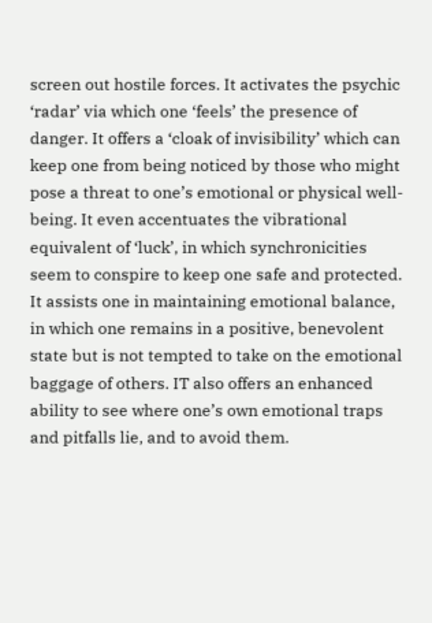screen out hostile forces. It activates the psychic ‘radar’ via which one ‘feels’ the presence of danger. It offers a ‘cloak of invisibility’ which can keep one from being noticed by those who might pose a threat to one’s emotional or physical well-being. It even accentuates the vibrational equivalent of ‘luck’, in which synchronicities seem to conspire to keep one safe and protected. It assists one in maintaining emotional balance, in which one remains in a positive, benevolent state but is not tempted to take on the emotional baggage of others. IT also offers an enhanced ability to see where one’s own emotional traps and pitfalls lie, and to avoid them.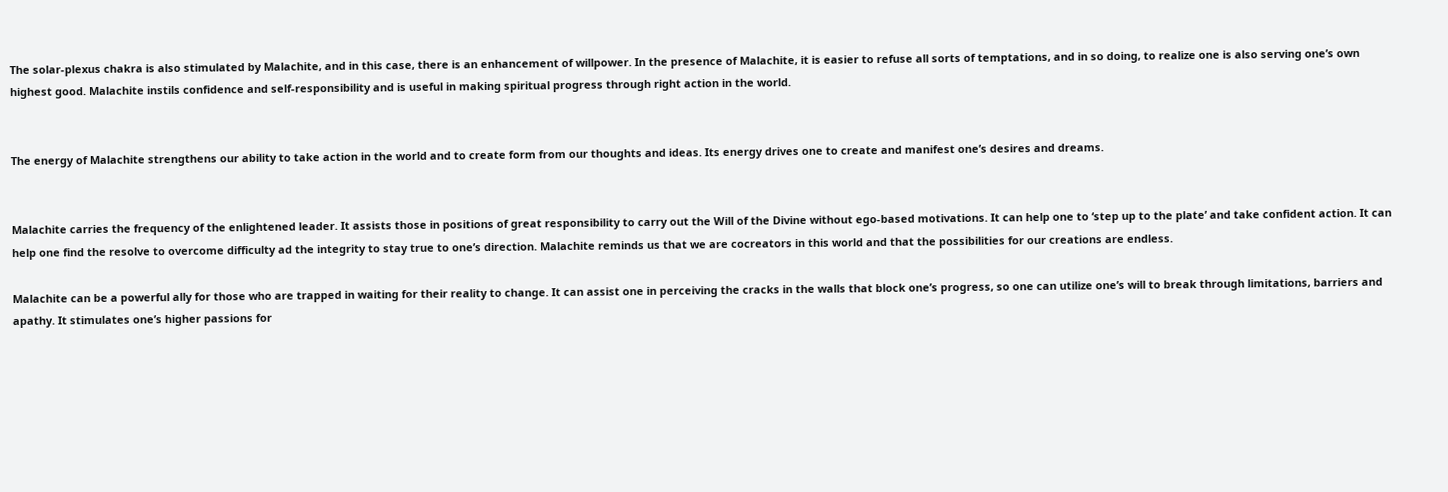The solar-plexus chakra is also stimulated by Malachite, and in this case, there is an enhancement of willpower. In the presence of Malachite, it is easier to refuse all sorts of temptations, and in so doing, to realize one is also serving one’s own highest good. Malachite instils confidence and self-responsibility and is useful in making spiritual progress through right action in the world.


The energy of Malachite strengthens our ability to take action in the world and to create form from our thoughts and ideas. Its energy drives one to create and manifest one’s desires and dreams.


Malachite carries the frequency of the enlightened leader. It assists those in positions of great responsibility to carry out the Will of the Divine without ego-based motivations. It can help one to ‘step up to the plate’ and take confident action. It can help one find the resolve to overcome difficulty ad the integrity to stay true to one’s direction. Malachite reminds us that we are cocreators in this world and that the possibilities for our creations are endless.

Malachite can be a powerful ally for those who are trapped in waiting for their reality to change. It can assist one in perceiving the cracks in the walls that block one’s progress, so one can utilize one’s will to break through limitations, barriers and apathy. It stimulates one’s higher passions for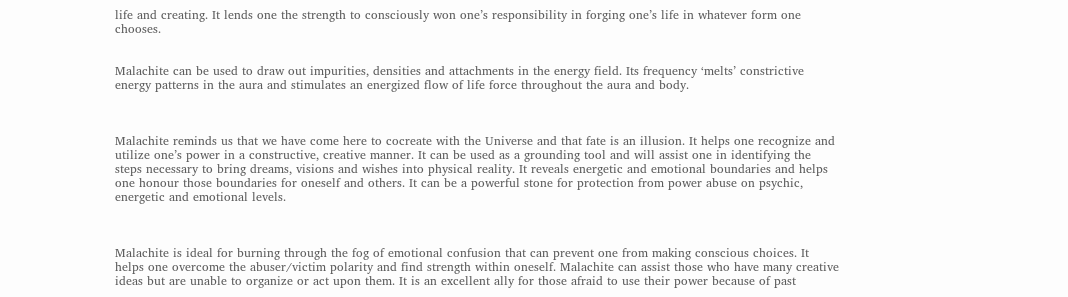life and creating. It lends one the strength to consciously won one’s responsibility in forging one’s life in whatever form one chooses.


Malachite can be used to draw out impurities, densities and attachments in the energy field. Its frequency ‘melts’ constrictive energy patterns in the aura and stimulates an energized flow of life force throughout the aura and body.



Malachite reminds us that we have come here to cocreate with the Universe and that fate is an illusion. It helps one recognize and utilize one’s power in a constructive, creative manner. It can be used as a grounding tool and will assist one in identifying the steps necessary to bring dreams, visions and wishes into physical reality. It reveals energetic and emotional boundaries and helps one honour those boundaries for oneself and others. It can be a powerful stone for protection from power abuse on psychic, energetic and emotional levels.



Malachite is ideal for burning through the fog of emotional confusion that can prevent one from making conscious choices. It helps one overcome the abuser/victim polarity and find strength within oneself. Malachite can assist those who have many creative ideas but are unable to organize or act upon them. It is an excellent ally for those afraid to use their power because of past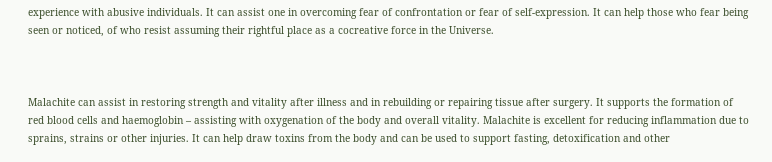experience with abusive individuals. It can assist one in overcoming fear of confrontation or fear of self-expression. It can help those who fear being seen or noticed, of who resist assuming their rightful place as a cocreative force in the Universe.



Malachite can assist in restoring strength and vitality after illness and in rebuilding or repairing tissue after surgery. It supports the formation of red blood cells and haemoglobin – assisting with oxygenation of the body and overall vitality. Malachite is excellent for reducing inflammation due to sprains, strains or other injuries. It can help draw toxins from the body and can be used to support fasting, detoxification and other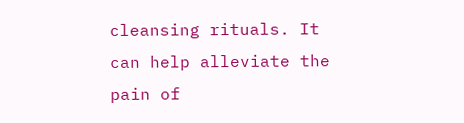cleansing rituals. It can help alleviate the pain of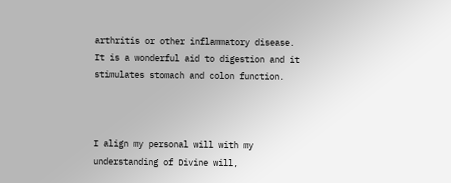arthritis or other inflammatory disease. It is a wonderful aid to digestion and it stimulates stomach and colon function.



I align my personal will with my understanding of Divine will,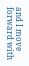and I move forward with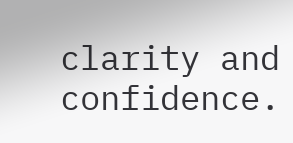clarity and confidence.